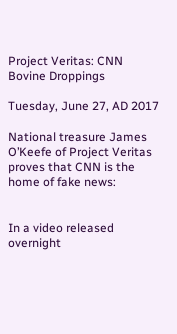Project Veritas: CNN Bovine Droppings

Tuesday, June 27, AD 2017

National treasure James O’Keefe of Project Veritas proves that CNN is the home of fake news:


In a video released overnight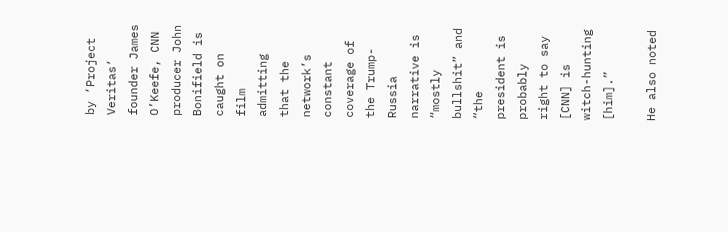by ‘Project Veritas‘ founder James O’Keefe, CNN producer John Bonifield is caught on film admitting that the network’s constant coverage of the Trump-Russia narrative is “mostly bullshit” and “the president is probably right to say [CNN] is witch-hunting [him].”

He also noted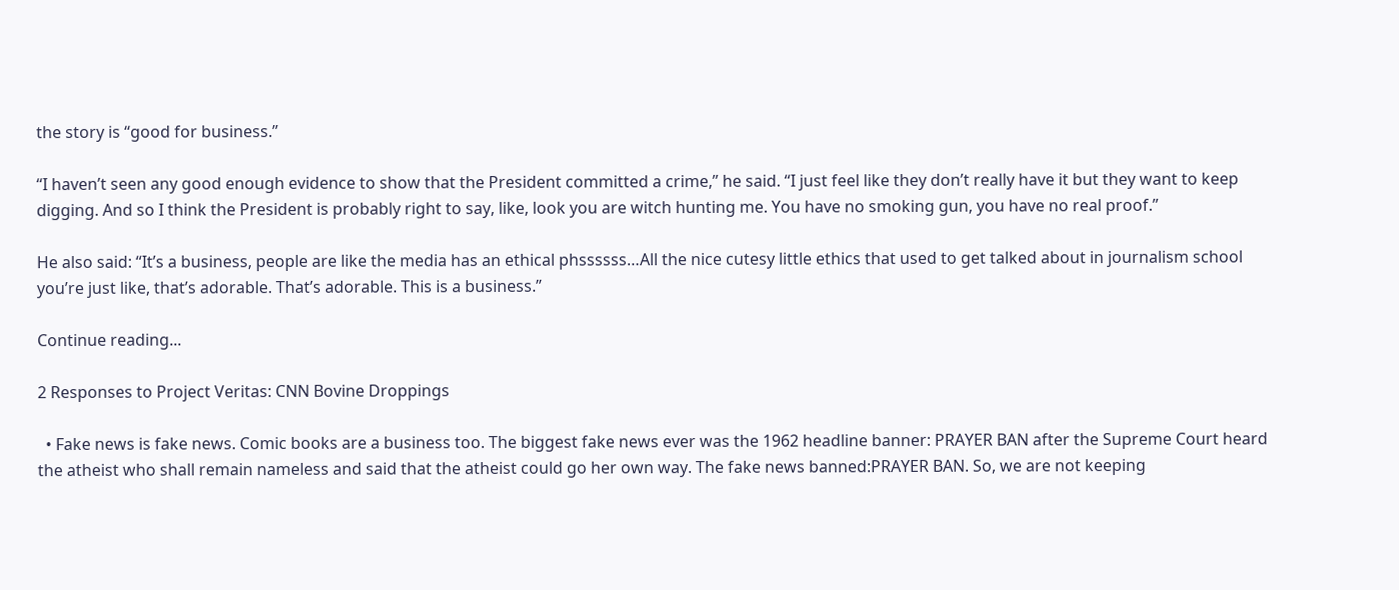the story is “good for business.”

“I haven’t seen any good enough evidence to show that the President committed a crime,” he said. “I just feel like they don’t really have it but they want to keep digging. And so I think the President is probably right to say, like, look you are witch hunting me. You have no smoking gun, you have no real proof.”

He also said: “It’s a business, people are like the media has an ethical phssssss…All the nice cutesy little ethics that used to get talked about in journalism school you’re just like, that’s adorable. That’s adorable. This is a business.”

Continue reading...

2 Responses to Project Veritas: CNN Bovine Droppings

  • Fake news is fake news. Comic books are a business too. The biggest fake news ever was the 1962 headline banner: PRAYER BAN after the Supreme Court heard the atheist who shall remain nameless and said that the atheist could go her own way. The fake news banned:PRAYER BAN. So, we are not keeping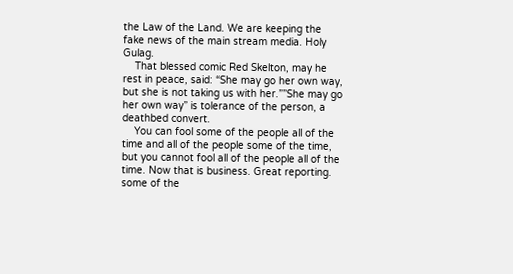the Law of the Land. We are keeping the fake news of the main stream media. Holy Gulag.
    That blessed comic Red Skelton, may he rest in peace, said: “She may go her own way, but she is not taking us with her.””She may go her own way” is tolerance of the person, a deathbed convert.
    You can fool some of the people all of the time and all of the people some of the time, but you cannot fool all of the people all of the time. Now that is business. Great reporting. some of the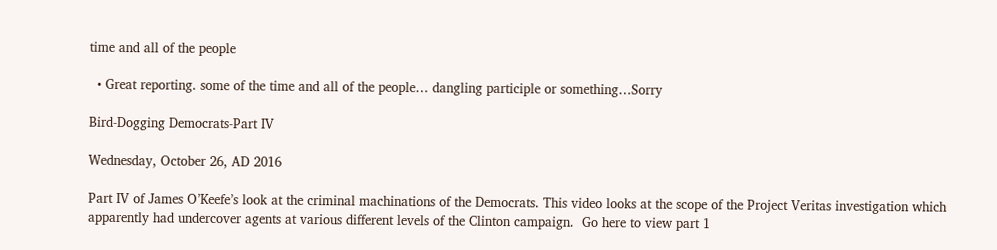time and all of the people

  • Great reporting. some of the time and all of the people… dangling participle or something…Sorry

Bird-Dogging Democrats-Part IV

Wednesday, October 26, AD 2016

Part IV of James O’Keefe’s look at the criminal machinations of the Democrats. This video looks at the scope of the Project Veritas investigation which apparently had undercover agents at various different levels of the Clinton campaign.  Go here to view part 1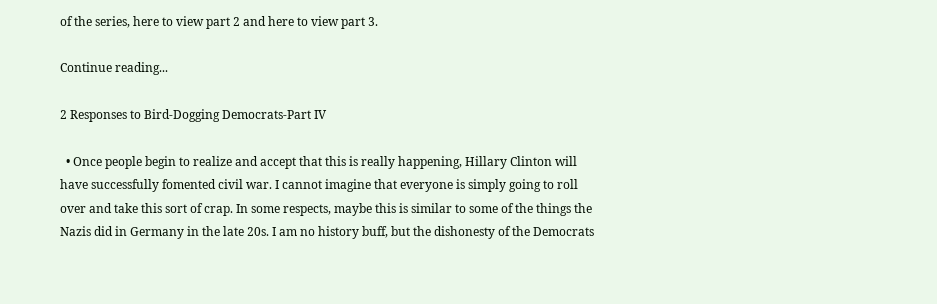of the series, here to view part 2 and here to view part 3.

Continue reading...

2 Responses to Bird-Dogging Democrats-Part IV

  • Once people begin to realize and accept that this is really happening, Hillary Clinton will have successfully fomented civil war. I cannot imagine that everyone is simply going to roll over and take this sort of crap. In some respects, maybe this is similar to some of the things the Nazis did in Germany in the late 20s. I am no history buff, but the dishonesty of the Democrats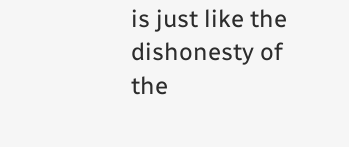is just like the dishonesty of the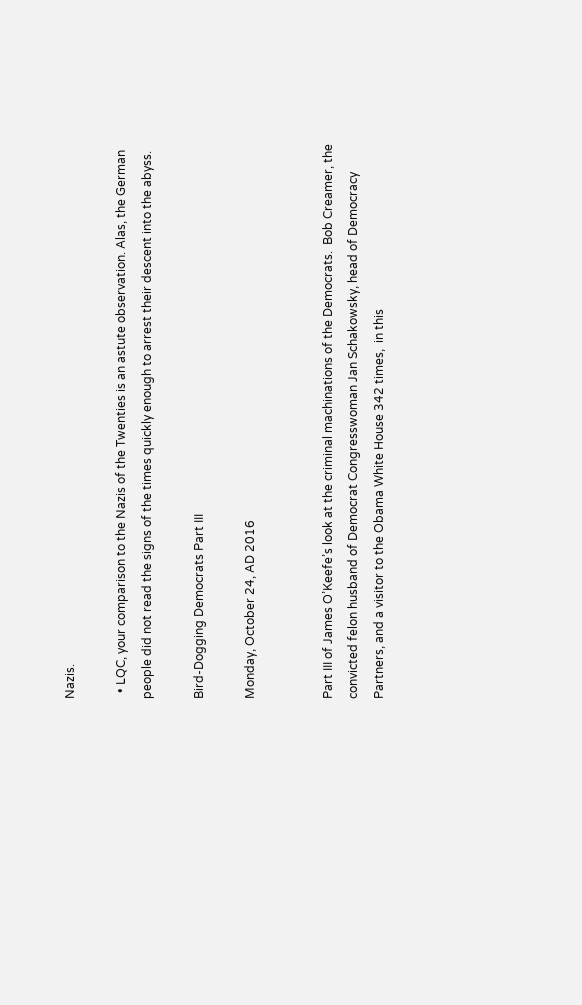Nazis.

  • LQC, your comparison to the Nazis of the Twenties is an astute observation. Alas, the German people did not read the signs of the times quickly enough to arrest their descent into the abyss.

Bird-Dogging Democrats Part III

Monday, October 24, AD 2016


Part III of James O’Keefe’s look at the criminal machinations of the Democrats.  Bob Creamer, the convicted felon husband of Democrat Congresswoman Jan Schakowsky, head of Democracy Partners, and a visitor to the Obama White House 342 times,  in this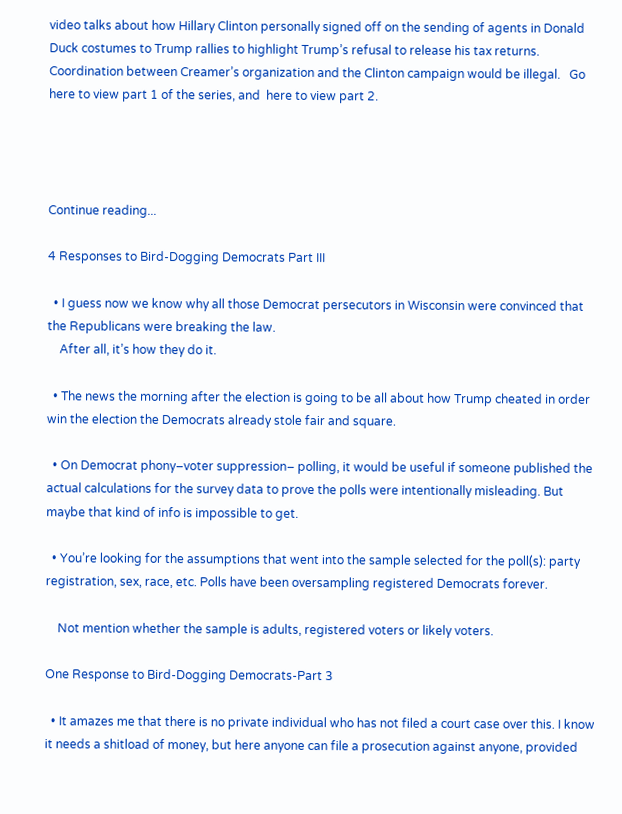video talks about how Hillary Clinton personally signed off on the sending of agents in Donald Duck costumes to Trump rallies to highlight Trump’s refusal to release his tax returns.  Coordination between Creamer’s organization and the Clinton campaign would be illegal.   Go here to view part 1 of the series, and  here to view part 2.




Continue reading...

4 Responses to Bird-Dogging Democrats Part III

  • I guess now we know why all those Democrat persecutors in Wisconsin were convinced that the Republicans were breaking the law.
    After all, it’s how they do it.

  • The news the morning after the election is going to be all about how Trump cheated in order win the election the Democrats already stole fair and square.

  • On Democrat phony–voter suppression– polling, it would be useful if someone published the actual calculations for the survey data to prove the polls were intentionally misleading. But maybe that kind of info is impossible to get.

  • You’re looking for the assumptions that went into the sample selected for the poll(s): party registration, sex, race, etc. Polls have been oversampling registered Democrats forever.

    Not mention whether the sample is adults, registered voters or likely voters.

One Response to Bird-Dogging Democrats-Part 3

  • It amazes me that there is no private individual who has not filed a court case over this. I know it needs a shitload of money, but here anyone can file a prosecution against anyone, provided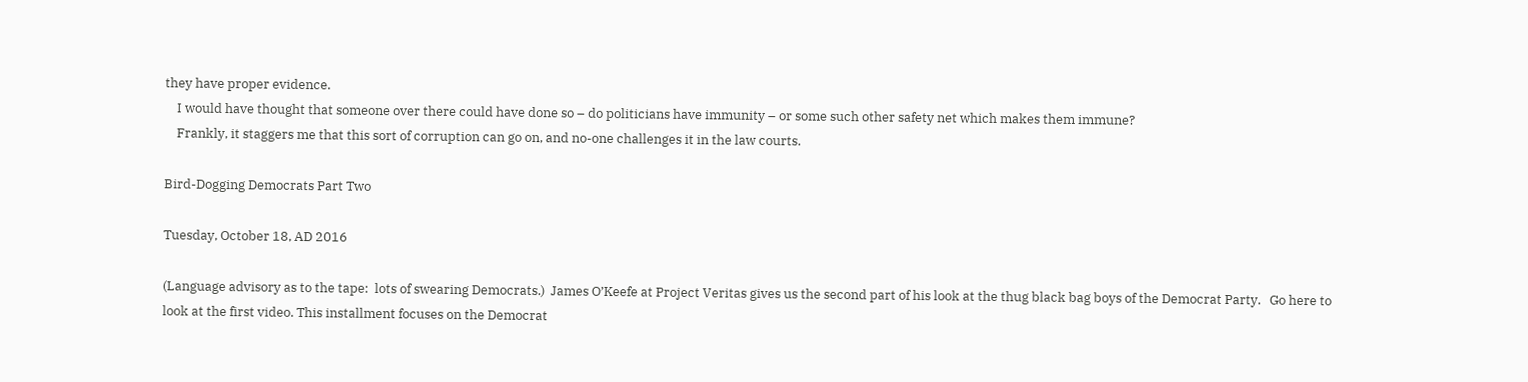they have proper evidence.
    I would have thought that someone over there could have done so – do politicians have immunity – or some such other safety net which makes them immune?
    Frankly, it staggers me that this sort of corruption can go on, and no-one challenges it in the law courts.

Bird-Dogging Democrats Part Two

Tuesday, October 18, AD 2016

(Language advisory as to the tape:  lots of swearing Democrats.)  James O’Keefe at Project Veritas gives us the second part of his look at the thug black bag boys of the Democrat Party.   Go here to look at the first video. This installment focuses on the Democrat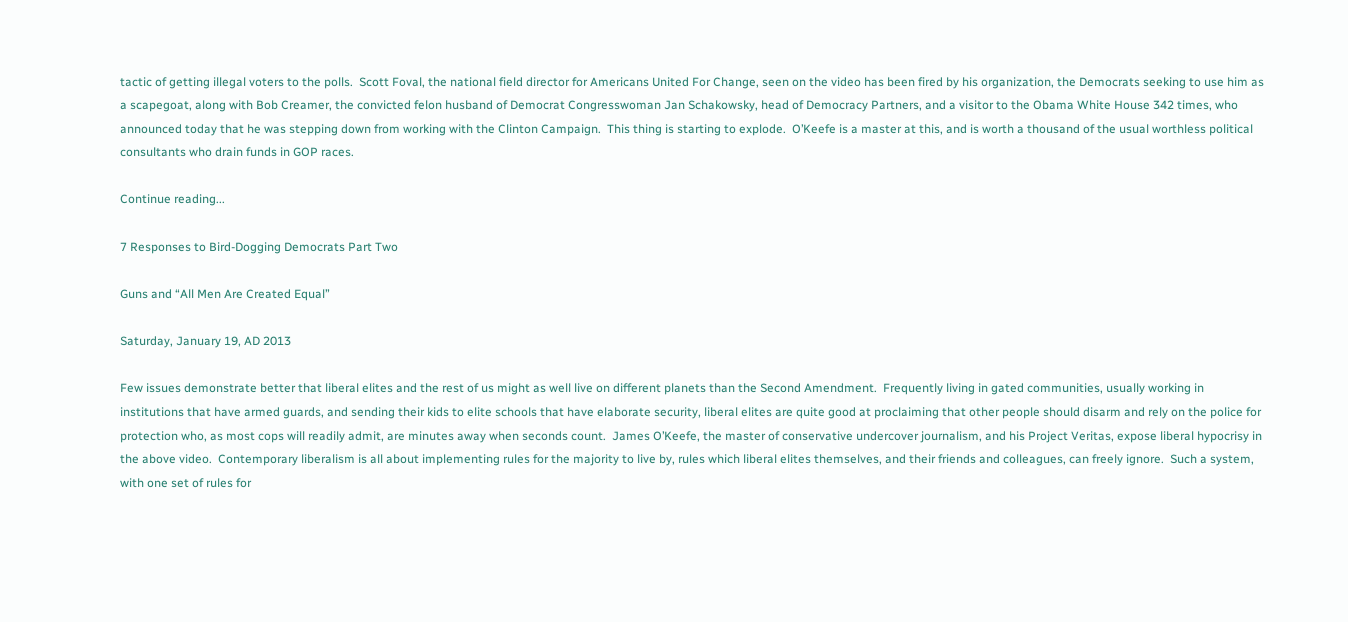tactic of getting illegal voters to the polls.  Scott Foval, the national field director for Americans United For Change, seen on the video has been fired by his organization, the Democrats seeking to use him as a scapegoat, along with Bob Creamer, the convicted felon husband of Democrat Congresswoman Jan Schakowsky, head of Democracy Partners, and a visitor to the Obama White House 342 times, who announced today that he was stepping down from working with the Clinton Campaign.  This thing is starting to explode.  O’Keefe is a master at this, and is worth a thousand of the usual worthless political consultants who drain funds in GOP races.

Continue reading...

7 Responses to Bird-Dogging Democrats Part Two

Guns and “All Men Are Created Equal”

Saturday, January 19, AD 2013

Few issues demonstrate better that liberal elites and the rest of us might as well live on different planets than the Second Amendment.  Frequently living in gated communities, usually working in institutions that have armed guards, and sending their kids to elite schools that have elaborate security, liberal elites are quite good at proclaiming that other people should disarm and rely on the police for protection who, as most cops will readily admit, are minutes away when seconds count.  James O’Keefe, the master of conservative undercover journalism, and his Project Veritas, expose liberal hypocrisy in the above video.  Contemporary liberalism is all about implementing rules for the majority to live by, rules which liberal elites themselves, and their friends and colleagues, can freely ignore.  Such a system, with one set of rules for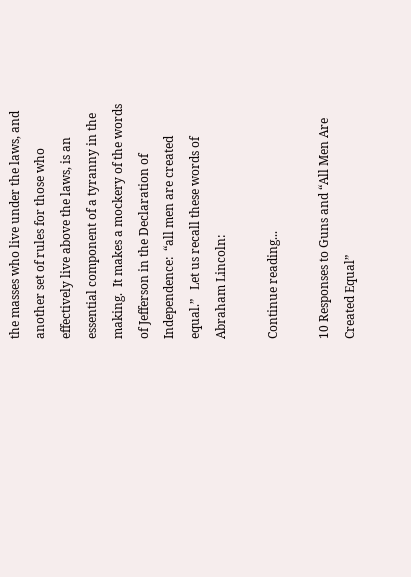the masses who live under the laws, and another set of rules for those who effectively live above the laws, is an essential component of a tyranny in the making.  It makes a mockery of the words of Jefferson in the Declaration of Independence:  “all men are created equal.”   Let us recall these words of Abraham Lincoln:

Continue reading...

10 Responses to Guns and “All Men Are Created Equal”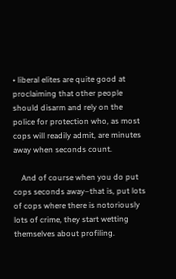• liberal elites are quite good at proclaiming that other people should disarm and rely on the police for protection who, as most cops will readily admit, are minutes away when seconds count.

    And of course when you do put cops seconds away–that is, put lots of cops where there is notoriously lots of crime, they start wetting themselves about profiling.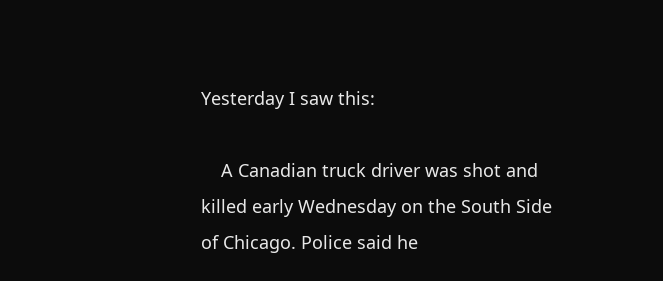Yesterday I saw this:

    A Canadian truck driver was shot and killed early Wednesday on the South Side of Chicago. Police said he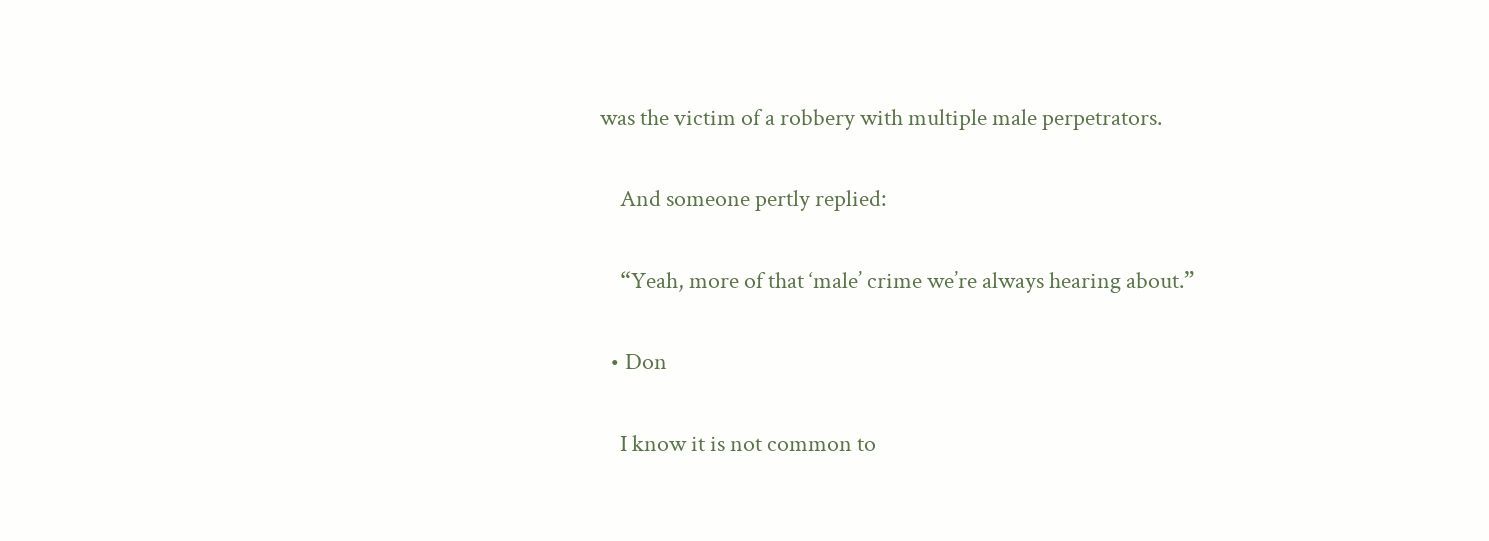was the victim of a robbery with multiple male perpetrators.

    And someone pertly replied:

    “Yeah, more of that ‘male’ crime we’re always hearing about.”

  • Don

    I know it is not common to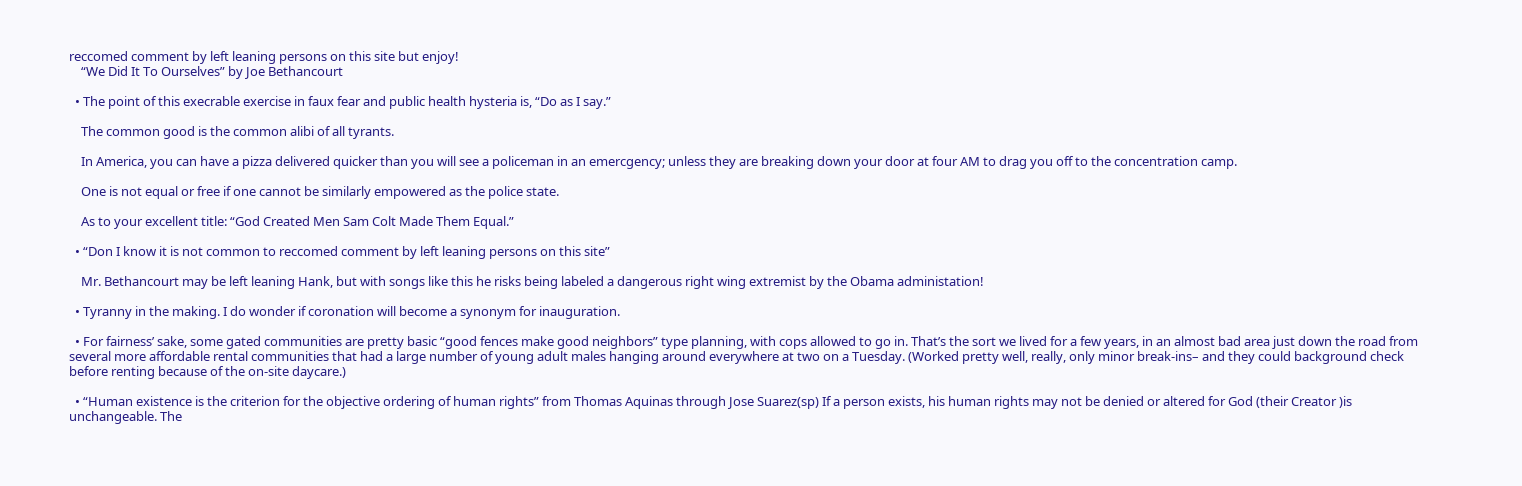reccomed comment by left leaning persons on this site but enjoy!
    “We Did It To Ourselves” by Joe Bethancourt

  • The point of this execrable exercise in faux fear and public health hysteria is, “Do as I say.”

    The common good is the common alibi of all tyrants.

    In America, you can have a pizza delivered quicker than you will see a policeman in an emercgency; unless they are breaking down your door at four AM to drag you off to the concentration camp.

    One is not equal or free if one cannot be similarly empowered as the police state.

    As to your excellent title: “God Created Men Sam Colt Made Them Equal.”

  • “Don I know it is not common to reccomed comment by left leaning persons on this site”

    Mr. Bethancourt may be left leaning Hank, but with songs like this he risks being labeled a dangerous right wing extremist by the Obama administation!

  • Tyranny in the making. I do wonder if coronation will become a synonym for inauguration.

  • For fairness’ sake, some gated communities are pretty basic “good fences make good neighbors” type planning, with cops allowed to go in. That’s the sort we lived for a few years, in an almost bad area just down the road from several more affordable rental communities that had a large number of young adult males hanging around everywhere at two on a Tuesday. (Worked pretty well, really, only minor break-ins– and they could background check before renting because of the on-site daycare.)

  • “Human existence is the criterion for the objective ordering of human rights” from Thomas Aquinas through Jose Suarez(sp) If a person exists, his human rights may not be denied or altered for God (their Creator )is unchangeable. The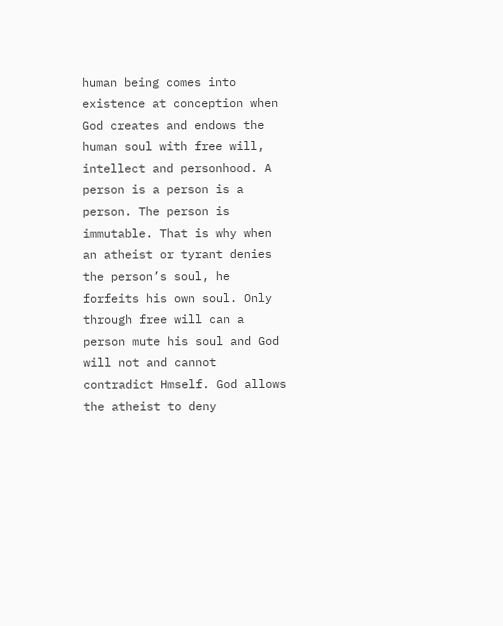human being comes into existence at conception when God creates and endows the human soul with free will, intellect and personhood. A person is a person is a person. The person is immutable. That is why when an atheist or tyrant denies the person’s soul, he forfeits his own soul. Only through free will can a person mute his soul and God will not and cannot contradict Hmself. God allows the atheist to deny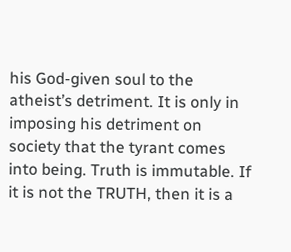his God-given soul to the atheist’s detriment. It is only in imposing his detriment on society that the tyrant comes into being. Truth is immutable. If it is not the TRUTH, then it is a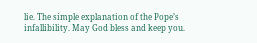lie. The simple explanation of the Pope’s infallibility. May God bless and keep you.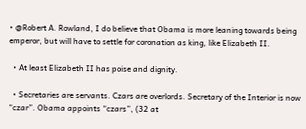• @Robert A. Rowland, I do believe that Obama is more leaning towards being emperor, but will have to settle for coronation as king, like Elizabeth II.

  • At least Elizabeth II has poise and dignity.

  • Secretaries are servants. Czars are overlords. Secretary of the Interior is now “czar”. Obama appoints “czars”, (32 at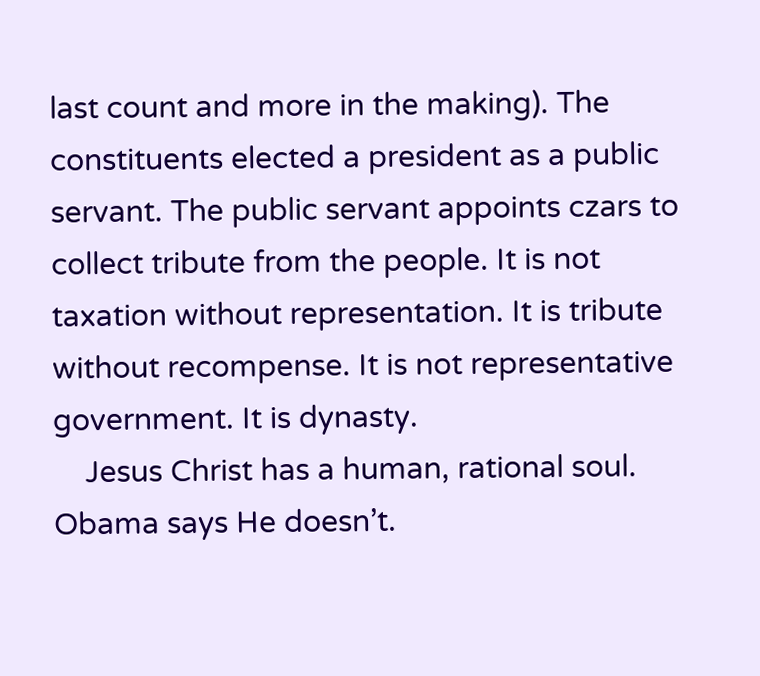last count and more in the making). The constituents elected a president as a public servant. The public servant appoints czars to collect tribute from the people. It is not taxation without representation. It is tribute without recompense. It is not representative government. It is dynasty.
    Jesus Christ has a human, rational soul. Obama says He doesn’t.